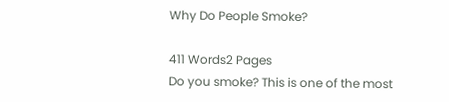Why Do People Smoke?

411 Words2 Pages
Do you smoke? This is one of the most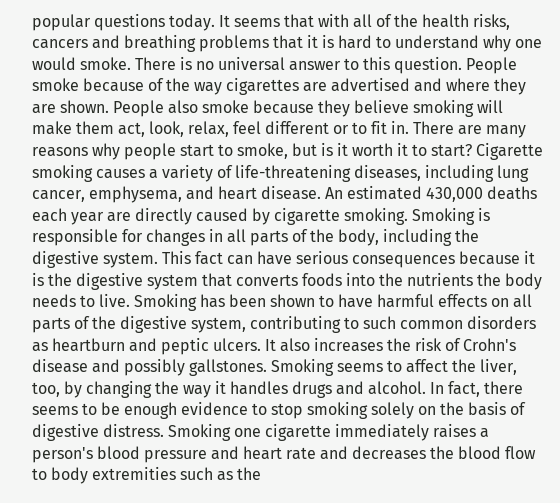popular questions today. It seems that with all of the health risks, cancers and breathing problems that it is hard to understand why one would smoke. There is no universal answer to this question. People smoke because of the way cigarettes are advertised and where they are shown. People also smoke because they believe smoking will make them act, look, relax, feel different or to fit in. There are many reasons why people start to smoke, but is it worth it to start? Cigarette smoking causes a variety of life-threatening diseases, including lung cancer, emphysema, and heart disease. An estimated 430,000 deaths each year are directly caused by cigarette smoking. Smoking is responsible for changes in all parts of the body, including the digestive system. This fact can have serious consequences because it is the digestive system that converts foods into the nutrients the body needs to live. Smoking has been shown to have harmful effects on all parts of the digestive system, contributing to such common disorders as heartburn and peptic ulcers. It also increases the risk of Crohn's disease and possibly gallstones. Smoking seems to affect the liver, too, by changing the way it handles drugs and alcohol. In fact, there seems to be enough evidence to stop smoking solely on the basis of digestive distress. Smoking one cigarette immediately raises a person's blood pressure and heart rate and decreases the blood flow to body extremities such as the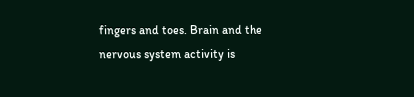fingers and toes. Brain and the nervous system activity is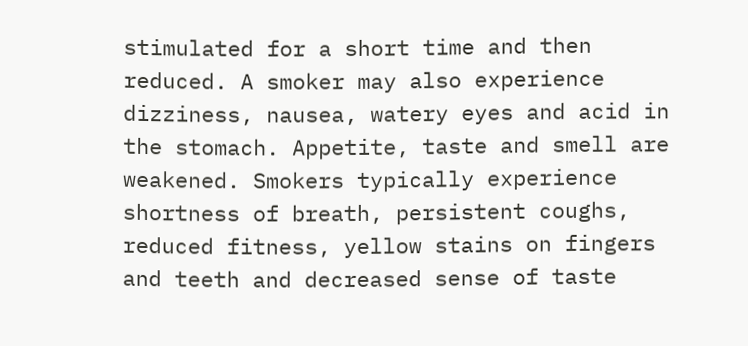stimulated for a short time and then reduced. A smoker may also experience dizziness, nausea, watery eyes and acid in the stomach. Appetite, taste and smell are weakened. Smokers typically experience shortness of breath, persistent coughs, reduced fitness, yellow stains on fingers and teeth and decreased sense of taste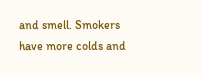and smell. Smokers have more colds and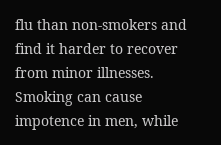flu than non-smokers and find it harder to recover from minor illnesses. Smoking can cause impotence in men, while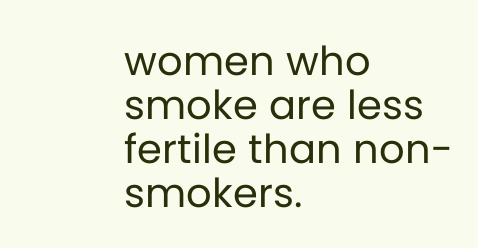women who smoke are less fertile than non-smokers.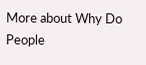More about Why Do People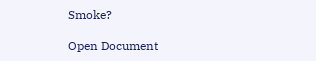Smoke?

Open Document